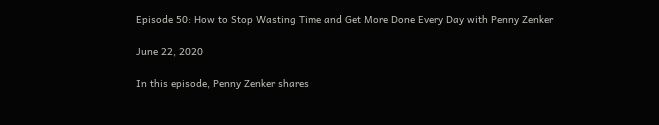Episode 50: How to Stop Wasting Time and Get More Done Every Day with Penny Zenker

June 22, 2020

In this episode, Penny Zenker shares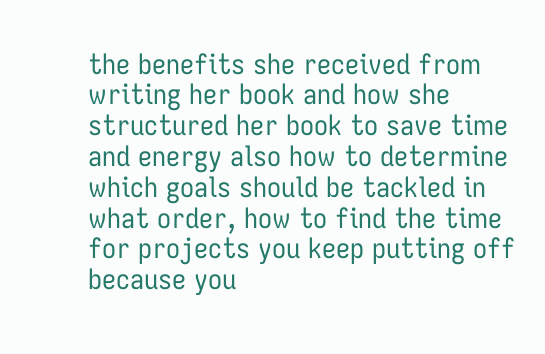the benefits she received from writing her book and how she structured her book to save time and energy also how to determine which goals should be tackled in what order, how to find the time for projects you keep putting off because you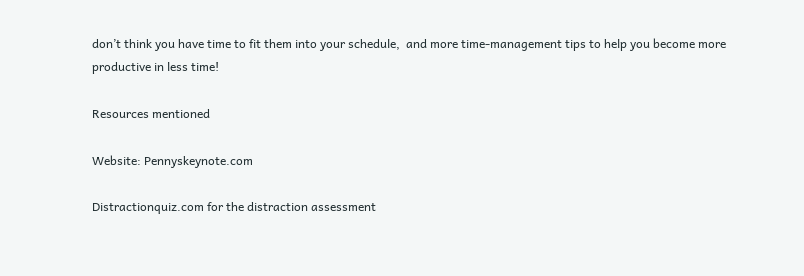don’t think you have time to fit them into your schedule,  and more time-management tips to help you become more productive in less time!

Resources mentioned

Website: Pennyskeynote.com

Distractionquiz.com for the distraction assessment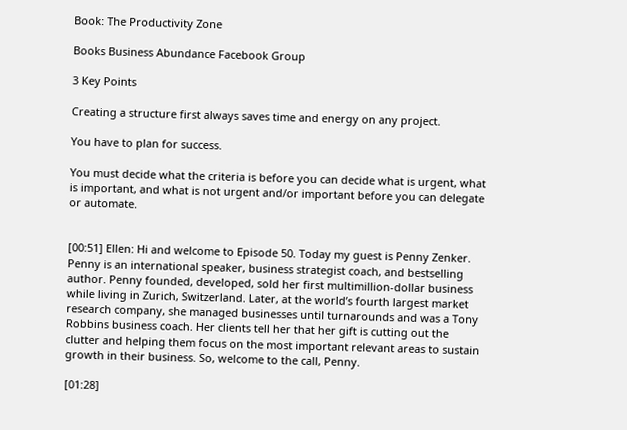Book: The Productivity Zone

Books Business Abundance Facebook Group

3 Key Points

Creating a structure first always saves time and energy on any project.

You have to plan for success.

You must decide what the criteria is before you can decide what is urgent, what is important, and what is not urgent and/or important before you can delegate or automate.


[00:51] Ellen: Hi and welcome to Episode 50. Today my guest is Penny Zenker. Penny is an international speaker, business strategist coach, and bestselling author. Penny founded, developed, sold her first multimillion-dollar business while living in Zurich, Switzerland. Later, at the world’s fourth largest market research company, she managed businesses until turnarounds and was a Tony Robbins business coach. Her clients tell her that her gift is cutting out the clutter and helping them focus on the most important relevant areas to sustain growth in their business. So, welcome to the call, Penny.

[01:28]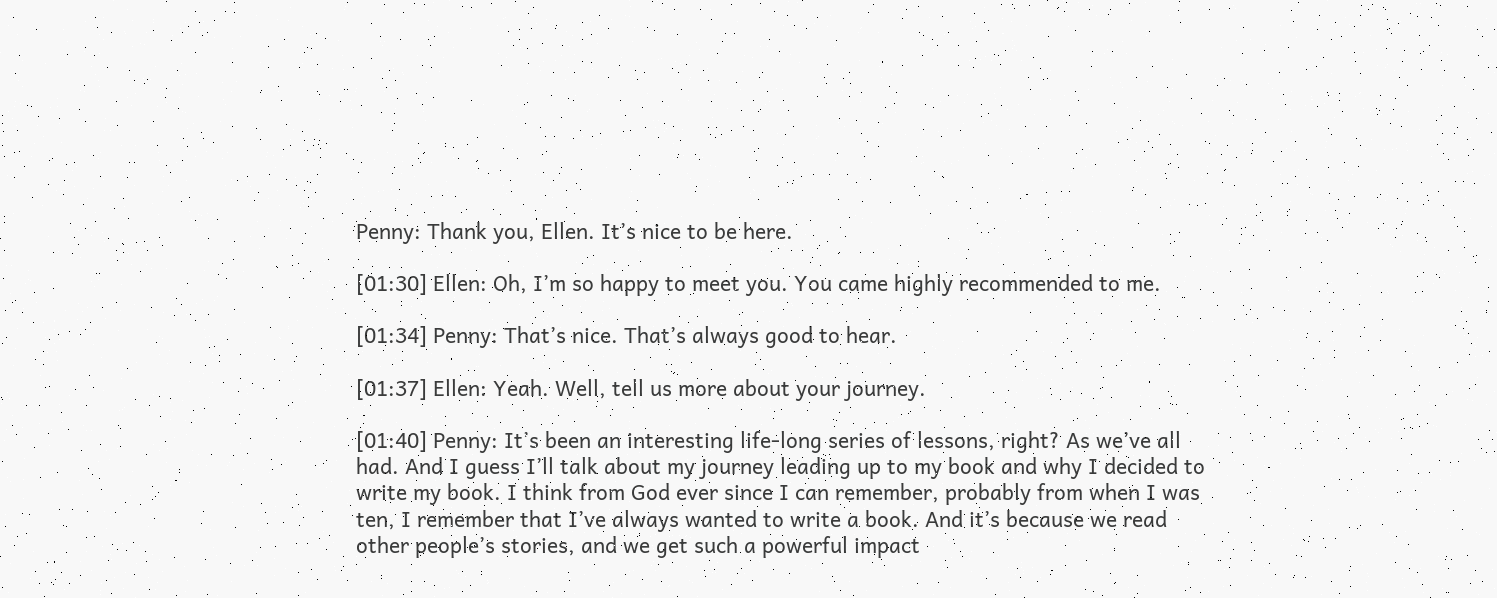Penny: Thank you, Ellen. It’s nice to be here.

[01:30] Ellen: Oh, I’m so happy to meet you. You came highly recommended to me.

[01:34] Penny: That’s nice. That’s always good to hear.

[01:37] Ellen: Yeah. Well, tell us more about your journey.

[01:40] Penny: It’s been an interesting life-long series of lessons, right? As we’ve all had. And I guess I’ll talk about my journey leading up to my book and why I decided to write my book. I think from God ever since I can remember, probably from when I was ten, I remember that I’ve always wanted to write a book. And it’s because we read other people’s stories, and we get such a powerful impact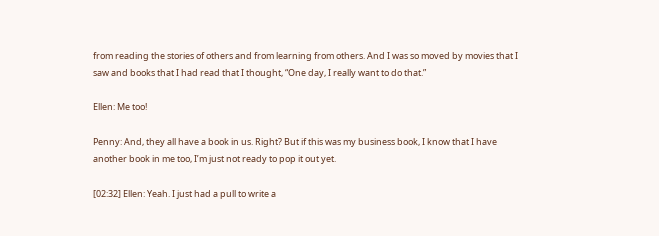from reading the stories of others and from learning from others. And I was so moved by movies that I saw and books that I had read that I thought, “One day, I really want to do that.”

Ellen: Me too!

Penny: And, they all have a book in us. Right? But if this was my business book, I know that I have another book in me too, I’m just not ready to pop it out yet.

[02:32] Ellen: Yeah. I just had a pull to write a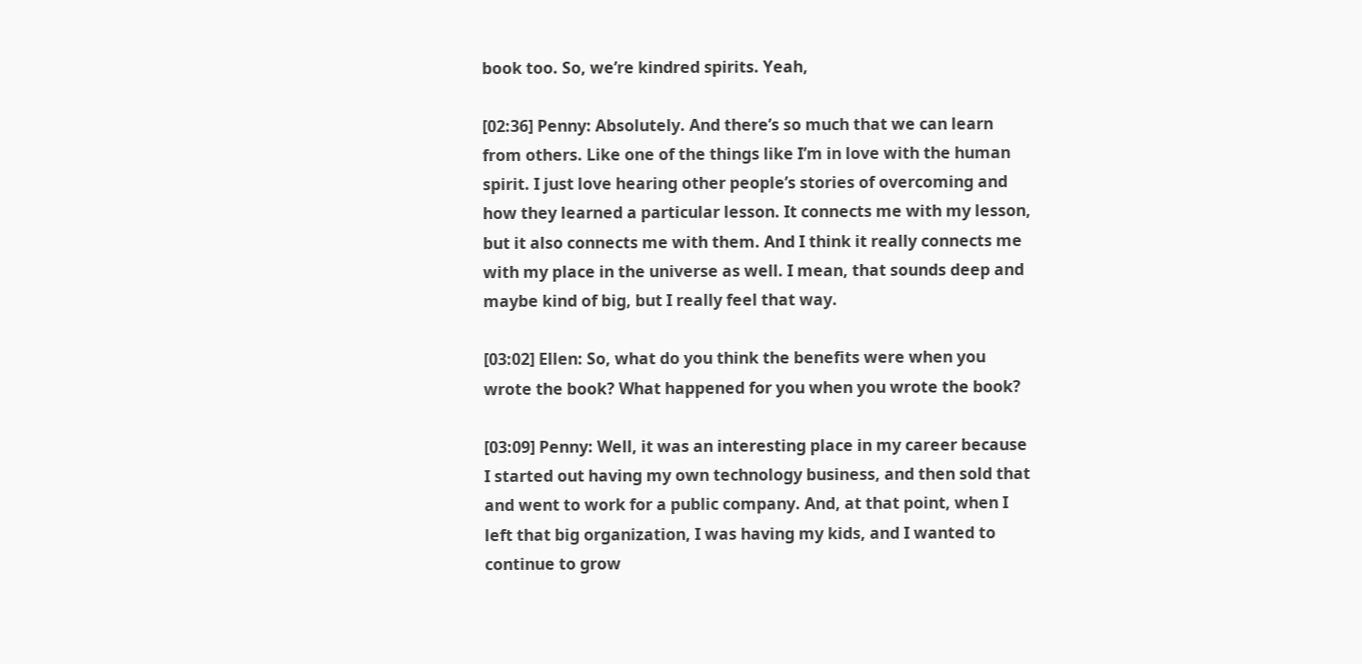book too. So, we’re kindred spirits. Yeah,

[02:36] Penny: Absolutely. And there’s so much that we can learn from others. Like one of the things like I’m in love with the human spirit. I just love hearing other people’s stories of overcoming and how they learned a particular lesson. It connects me with my lesson, but it also connects me with them. And I think it really connects me with my place in the universe as well. I mean, that sounds deep and maybe kind of big, but I really feel that way.

[03:02] Ellen: So, what do you think the benefits were when you wrote the book? What happened for you when you wrote the book?

[03:09] Penny: Well, it was an interesting place in my career because I started out having my own technology business, and then sold that and went to work for a public company. And, at that point, when I left that big organization, I was having my kids, and I wanted to continue to grow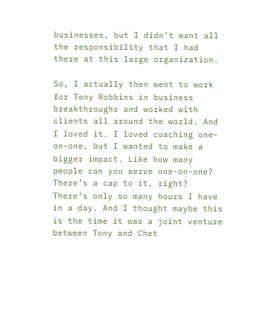businesses, but I didn’t want all the responsibility that I had there at this large organization.

So, I actually then went to work for Tony Robbins in business breakthroughs and worked with clients all around the world. And I loved it. I loved coaching one-on-one, but I wanted to make a bigger impact. Like how many people can you serve one-on-one?  There’s a cap to it, right? There’s only so many hours I have in a day. And I thought maybe this is the time it was a joint venture between Tony and Chet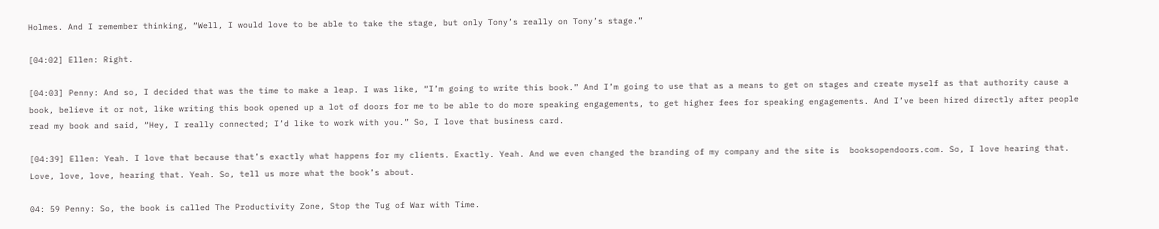Holmes. And I remember thinking, “Well, I would love to be able to take the stage, but only Tony’s really on Tony’s stage.”

[04:02] Ellen: Right.

[04:03] Penny: And so, I decided that was the time to make a leap. I was like, “I’m going to write this book.” And I’m going to use that as a means to get on stages and create myself as that authority cause a book, believe it or not, like writing this book opened up a lot of doors for me to be able to do more speaking engagements, to get higher fees for speaking engagements. And I’ve been hired directly after people read my book and said, “Hey, I really connected; I’d like to work with you.” So, I love that business card.

[04:39] Ellen: Yeah. I love that because that’s exactly what happens for my clients. Exactly. Yeah. And we even changed the branding of my company and the site is  booksopendoors.com. So, I love hearing that. Love, love, love, hearing that. Yeah. So, tell us more what the book’s about.

04: 59 Penny: So, the book is called The Productivity Zone, Stop the Tug of War with Time.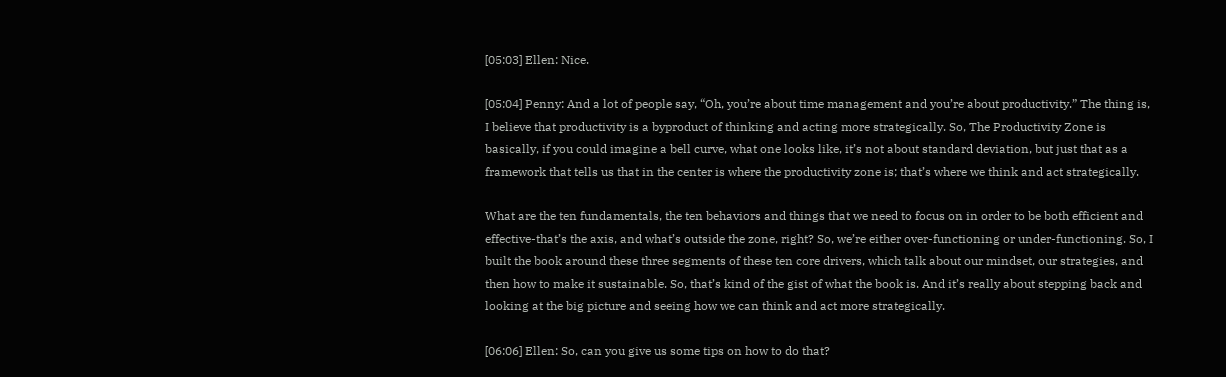[05:03] Ellen: Nice.

[05:04] Penny: And a lot of people say, “Oh, you’re about time management and you’re about productivity.” The thing is, I believe that productivity is a byproduct of thinking and acting more strategically. So, The Productivity Zone is basically, if you could imagine a bell curve, what one looks like, it’s not about standard deviation, but just that as a framework that tells us that in the center is where the productivity zone is; that’s where we think and act strategically.

What are the ten fundamentals, the ten behaviors and things that we need to focus on in order to be both efficient and effective-that’s the axis, and what’s outside the zone, right? So, we’re either over-functioning or under-functioning. So, I built the book around these three segments of these ten core drivers, which talk about our mindset, our strategies, and then how to make it sustainable. So, that’s kind of the gist of what the book is. And it’s really about stepping back and looking at the big picture and seeing how we can think and act more strategically.

[06:06] Ellen: So, can you give us some tips on how to do that?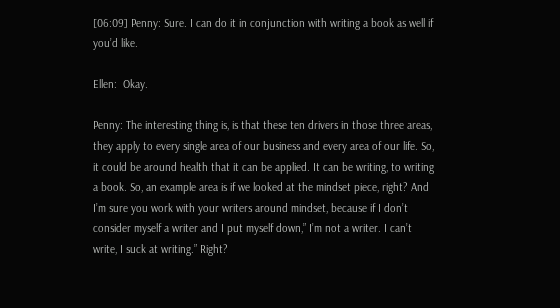[06:09] Penny: Sure. I can do it in conjunction with writing a book as well if you’d like.

Ellen:  Okay.

Penny: The interesting thing is, is that these ten drivers in those three areas, they apply to every single area of our business and every area of our life. So, it could be around health that it can be applied. It can be writing, to writing a book. So, an example area is if we looked at the mindset piece, right? And I’m sure you work with your writers around mindset, because if I don’t consider myself a writer and I put myself down,” I’m not a writer. I can’t write, I suck at writing.” Right?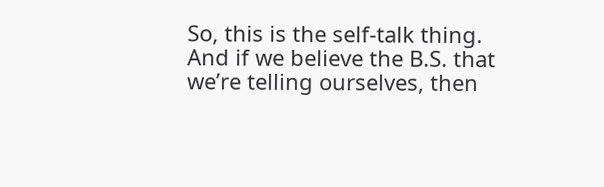So, this is the self-talk thing. And if we believe the B.S. that we’re telling ourselves, then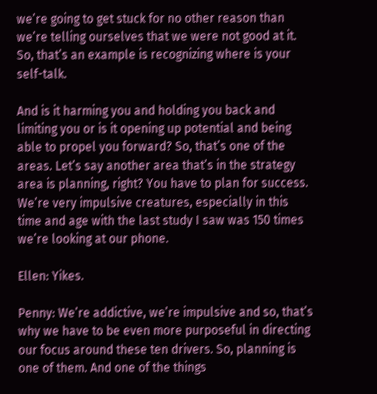we’re going to get stuck for no other reason than we’re telling ourselves that we were not good at it. So, that’s an example is recognizing where is your self-talk.

And is it harming you and holding you back and limiting you or is it opening up potential and being able to propel you forward? So, that’s one of the areas. Let’s say another area that’s in the strategy area is planning, right? You have to plan for success. We’re very impulsive creatures, especially in this time and age with the last study I saw was 150 times we’re looking at our phone.

Ellen: Yikes.

Penny: We’re addictive, we’re impulsive and so, that’s why we have to be even more purposeful in directing our focus around these ten drivers. So, planning is one of them. And one of the things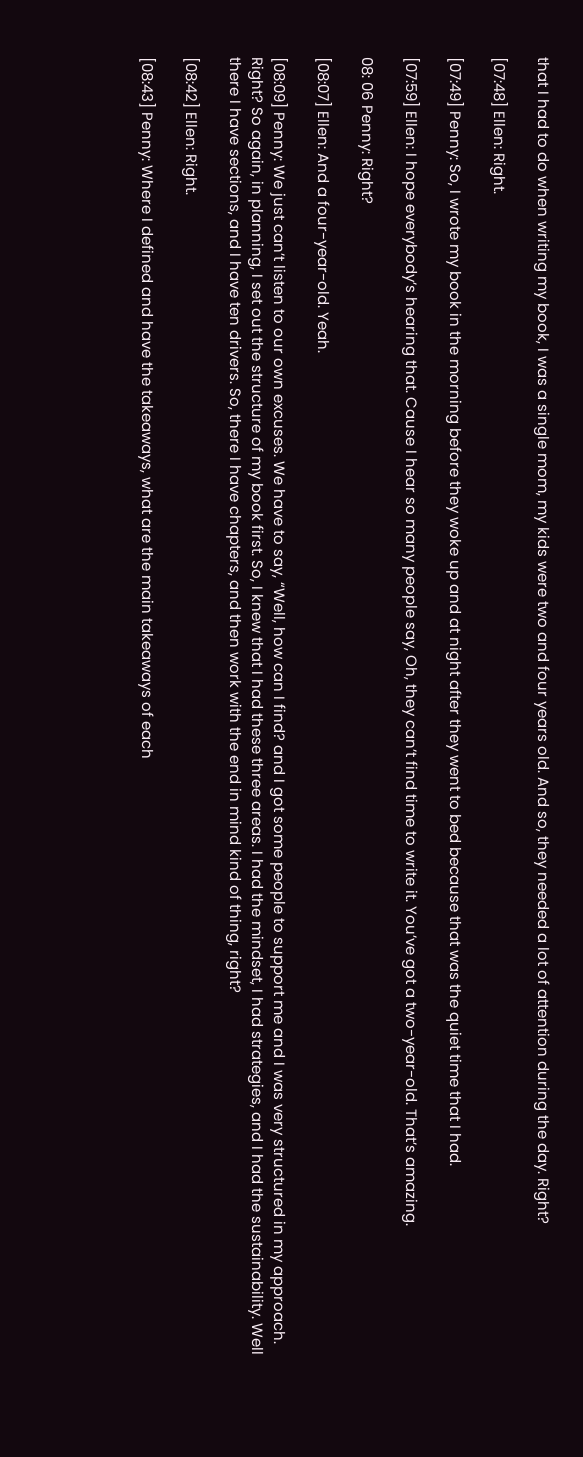that I had to do when writing my book, I was a single mom, my kids were two and four years old. And so, they needed a lot of attention during the day. Right?

[07:48] Ellen: Right.

[07:49] Penny: So, I wrote my book in the morning before they woke up and at night after they went to bed because that was the quiet time that I had.

[07:59] Ellen: I hope everybody’s hearing that. Cause I hear so many people say, Oh, they can’t find time to write it. You’ve got a two-year-old. That’s amazing.

08: 06 Penny: Right?

[08:07] Ellen: And a four-year-old. Yeah.

[08:09] Penny: We just can’t listen to our own excuses. We have to say, “Well, how can I find? and I got some people to support me and I was very structured in my approach. Right? So again, in planning, I set out the structure of my book first. So, I knew that I had these three areas. I had the mindset, I had strategies, and I had the sustainability. Well there I have sections, and I have ten drivers. So, there I have chapters, and then work with the end in mind kind of thing, right?

[08:42] Ellen: Right.

[08:43] Penny: Where I defined and have the takeaways, what are the main takeaways of each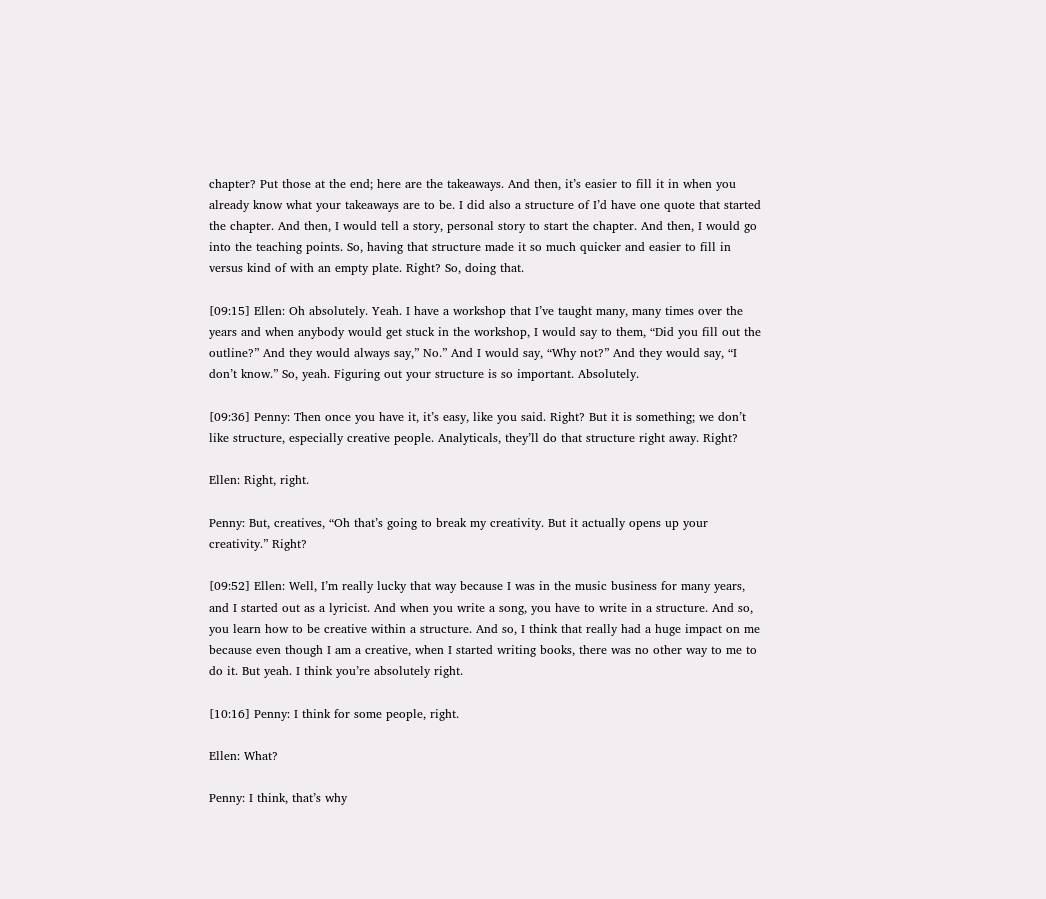chapter? Put those at the end; here are the takeaways. And then, it’s easier to fill it in when you already know what your takeaways are to be. I did also a structure of I’d have one quote that started the chapter. And then, I would tell a story, personal story to start the chapter. And then, I would go into the teaching points. So, having that structure made it so much quicker and easier to fill in versus kind of with an empty plate. Right? So, doing that.

[09:15] Ellen: Oh absolutely. Yeah. I have a workshop that I’ve taught many, many times over the years and when anybody would get stuck in the workshop, I would say to them, “Did you fill out the outline?” And they would always say,” No.” And I would say, “Why not?” And they would say, “I don’t know.” So, yeah. Figuring out your structure is so important. Absolutely.

[09:36] Penny: Then once you have it, it’s easy, like you said. Right? But it is something; we don’t like structure, especially creative people. Analyticals, they’ll do that structure right away. Right?

Ellen: Right, right.

Penny: But, creatives, “Oh that’s going to break my creativity. But it actually opens up your creativity.” Right?

[09:52] Ellen: Well, I’m really lucky that way because I was in the music business for many years, and I started out as a lyricist. And when you write a song, you have to write in a structure. And so, you learn how to be creative within a structure. And so, I think that really had a huge impact on me because even though I am a creative, when I started writing books, there was no other way to me to do it. But yeah. I think you’re absolutely right.

[10:16] Penny: I think for some people, right.

Ellen: What?

Penny: I think, that’s why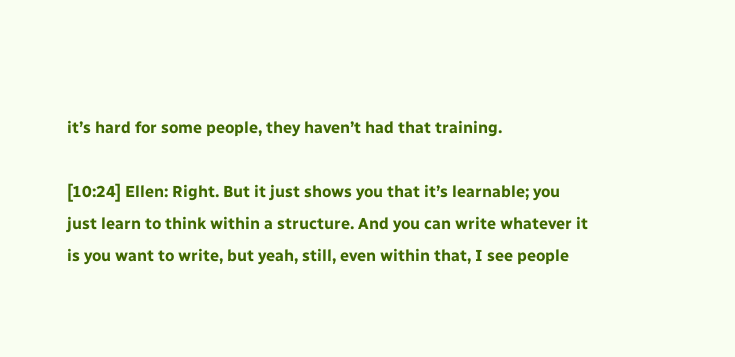it’s hard for some people, they haven’t had that training.

[10:24] Ellen: Right. But it just shows you that it’s learnable; you just learn to think within a structure. And you can write whatever it is you want to write, but yeah, still, even within that, I see people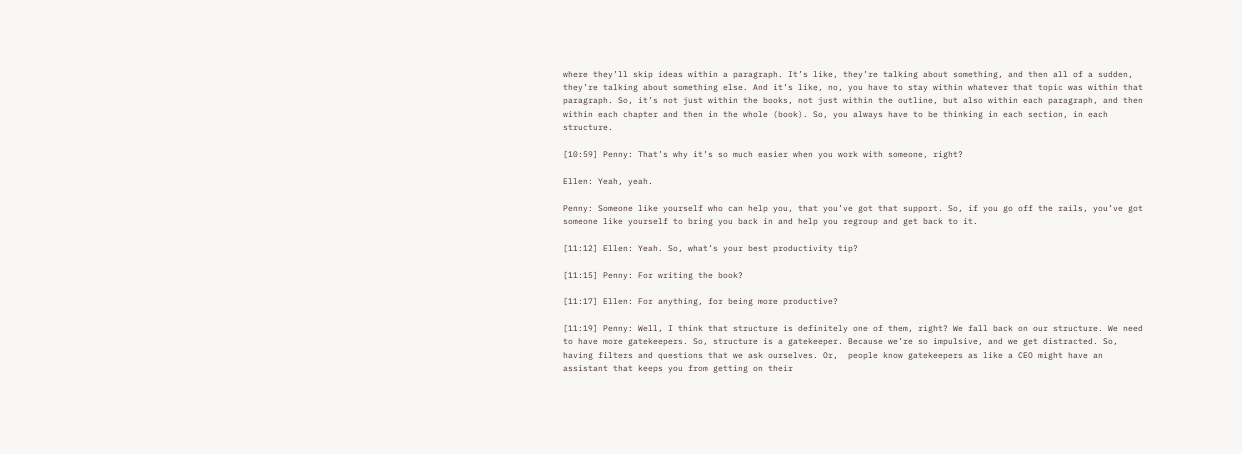where they’ll skip ideas within a paragraph. It’s like, they’re talking about something, and then all of a sudden, they’re talking about something else. And it’s like, no, you have to stay within whatever that topic was within that paragraph. So, it’s not just within the books, not just within the outline, but also within each paragraph, and then within each chapter and then in the whole (book). So, you always have to be thinking in each section, in each structure.

[10:59] Penny: That’s why it’s so much easier when you work with someone, right?

Ellen: Yeah, yeah.

Penny: Someone like yourself who can help you, that you’ve got that support. So, if you go off the rails, you’ve got someone like yourself to bring you back in and help you regroup and get back to it.

[11:12] Ellen: Yeah. So, what’s your best productivity tip?

[11:15] Penny: For writing the book?

[11:17] Ellen: For anything, for being more productive?

[11:19] Penny: Well, I think that structure is definitely one of them, right? We fall back on our structure. We need to have more gatekeepers. So, structure is a gatekeeper. Because we’re so impulsive, and we get distracted. So, having filters and questions that we ask ourselves. Or,  people know gatekeepers as like a CEO might have an assistant that keeps you from getting on their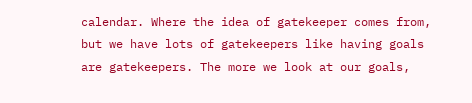calendar. Where the idea of gatekeeper comes from, but we have lots of gatekeepers like having goals are gatekeepers. The more we look at our goals,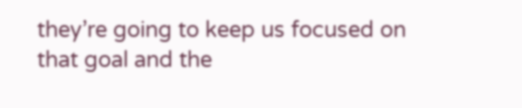they’re going to keep us focused on that goal and the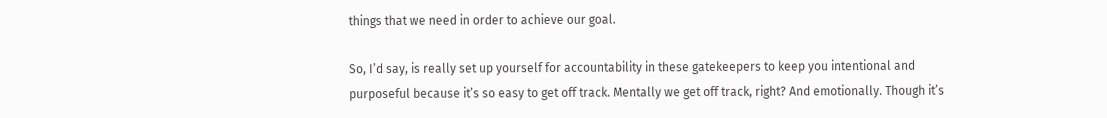things that we need in order to achieve our goal.

So, I’d say, is really set up yourself for accountability in these gatekeepers to keep you intentional and purposeful because it’s so easy to get off track. Mentally we get off track, right? And emotionally. Though it’s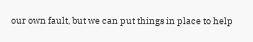our own fault, but we can put things in place to help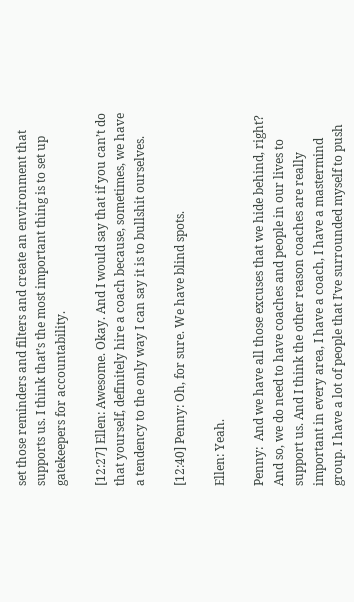set those reminders and filters and create an environment that supports us. I think that’s the most important thing is to set up gatekeepers for accountability.

[12:27] Ellen: Awesome. Okay. And I would say that if you can’t do that yourself, definitely hire a coach because, sometimes, we have a tendency to the only way I can say it is to bullshit ourselves.

[12:40] Penny: Oh, for sure. We have blind spots.

Ellen: Yeah.

Penny:  And we have all those excuses that we hide behind, right? And so, we do need to have coaches and people in our lives to support us. And I think the other reason coaches are really important in every area, I have a coach, I have a mastermind group. I have a lot of people that I’ve surrounded myself to push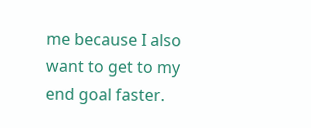me because I also want to get to my end goal faster.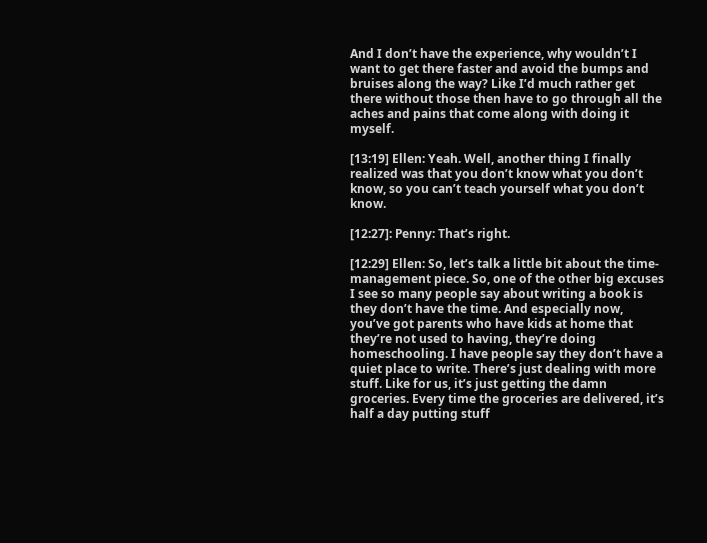And I don’t have the experience, why wouldn’t I want to get there faster and avoid the bumps and bruises along the way? Like I’d much rather get there without those then have to go through all the aches and pains that come along with doing it myself.

[13:19] Ellen: Yeah. Well, another thing I finally realized was that you don’t know what you don’t know, so you can’t teach yourself what you don’t know.

[12:27]: Penny: That’s right.

[12:29] Ellen: So, let’s talk a little bit about the time-management piece. So, one of the other big excuses I see so many people say about writing a book is they don’t have the time. And especially now, you’ve got parents who have kids at home that they’re not used to having, they’re doing homeschooling. I have people say they don’t have a quiet place to write. There’s just dealing with more stuff. Like for us, it’s just getting the damn groceries. Every time the groceries are delivered, it’s half a day putting stuff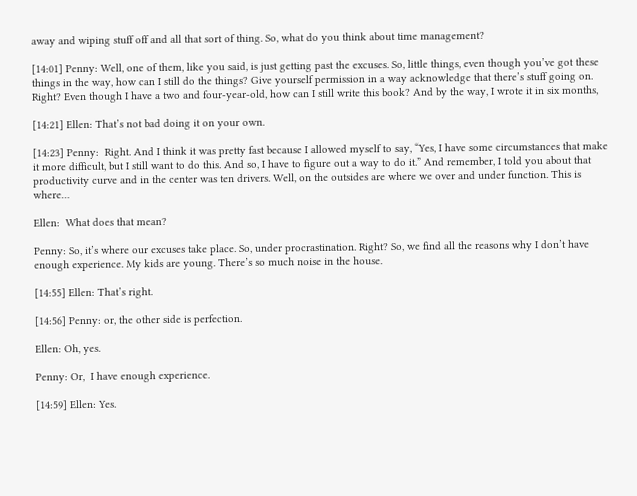away and wiping stuff off and all that sort of thing. So, what do you think about time management?

[14:01] Penny: Well, one of them, like you said, is just getting past the excuses. So, little things, even though you’ve got these things in the way, how can I still do the things? Give yourself permission in a way acknowledge that there’s stuff going on. Right? Even though I have a two and four-year-old, how can I still write this book? And by the way, I wrote it in six months,

[14:21] Ellen: That’s not bad doing it on your own.

[14:23] Penny:  Right. And I think it was pretty fast because I allowed myself to say, “Yes, I have some circumstances that make it more difficult, but I still want to do this. And so, I have to figure out a way to do it.” And remember, I told you about that productivity curve and in the center was ten drivers. Well, on the outsides are where we over and under function. This is where…

Ellen:  What does that mean?

Penny: So, it’s where our excuses take place. So, under procrastination. Right? So, we find all the reasons why I don’t have enough experience. My kids are young. There’s so much noise in the house.

[14:55] Ellen: That’s right.

[14:56] Penny: or, the other side is perfection.

Ellen: Oh, yes.

Penny: Or,  I have enough experience.

[14:59] Ellen: Yes.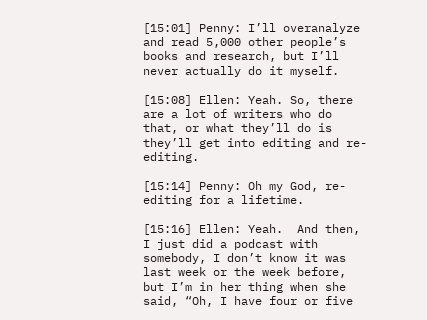[15:01] Penny: I’ll overanalyze and read 5,000 other people’s books and research, but I’ll never actually do it myself.

[15:08] Ellen: Yeah. So, there are a lot of writers who do that, or what they’ll do is they’ll get into editing and re-editing.

[15:14] Penny: Oh my God, re-editing for a lifetime.

[15:16] Ellen: Yeah.  And then, I just did a podcast with somebody, I don’t know it was last week or the week before, but I’m in her thing when she said, “Oh, I have four or five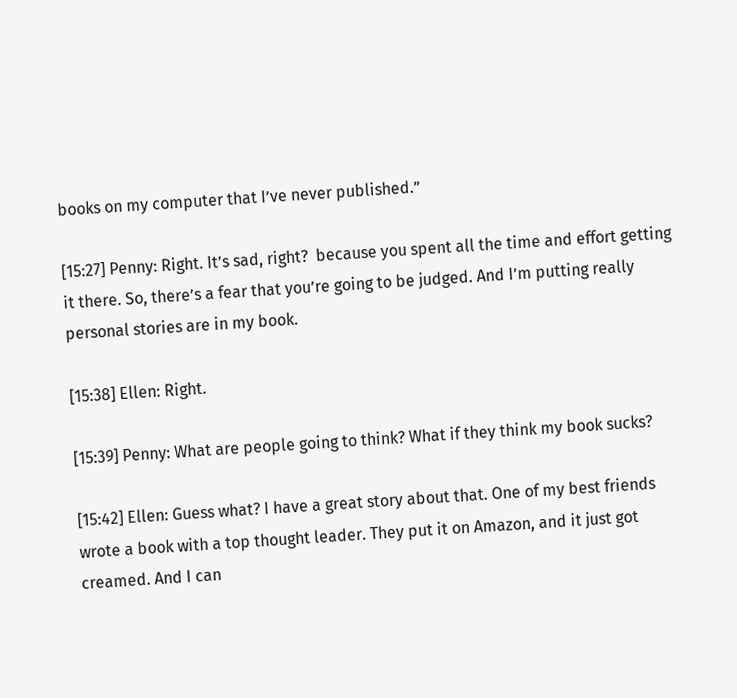books on my computer that I’ve never published.”

[15:27] Penny: Right. It’s sad, right?  because you spent all the time and effort getting it there. So, there’s a fear that you’re going to be judged. And I’m putting really personal stories are in my book.

[15:38] Ellen: Right.

[15:39] Penny: What are people going to think? What if they think my book sucks?

[15:42] Ellen: Guess what? I have a great story about that. One of my best friends wrote a book with a top thought leader. They put it on Amazon, and it just got creamed. And I can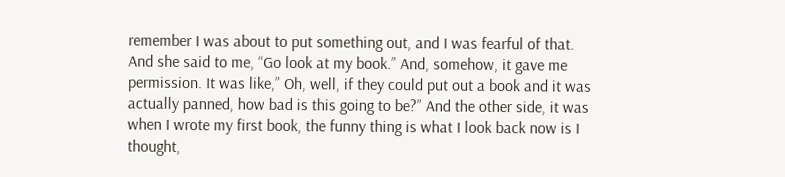remember I was about to put something out, and I was fearful of that. And she said to me, “Go look at my book.” And, somehow, it gave me permission. It was like,” Oh, well, if they could put out a book and it was actually panned, how bad is this going to be?” And the other side, it was when I wrote my first book, the funny thing is what I look back now is I thought,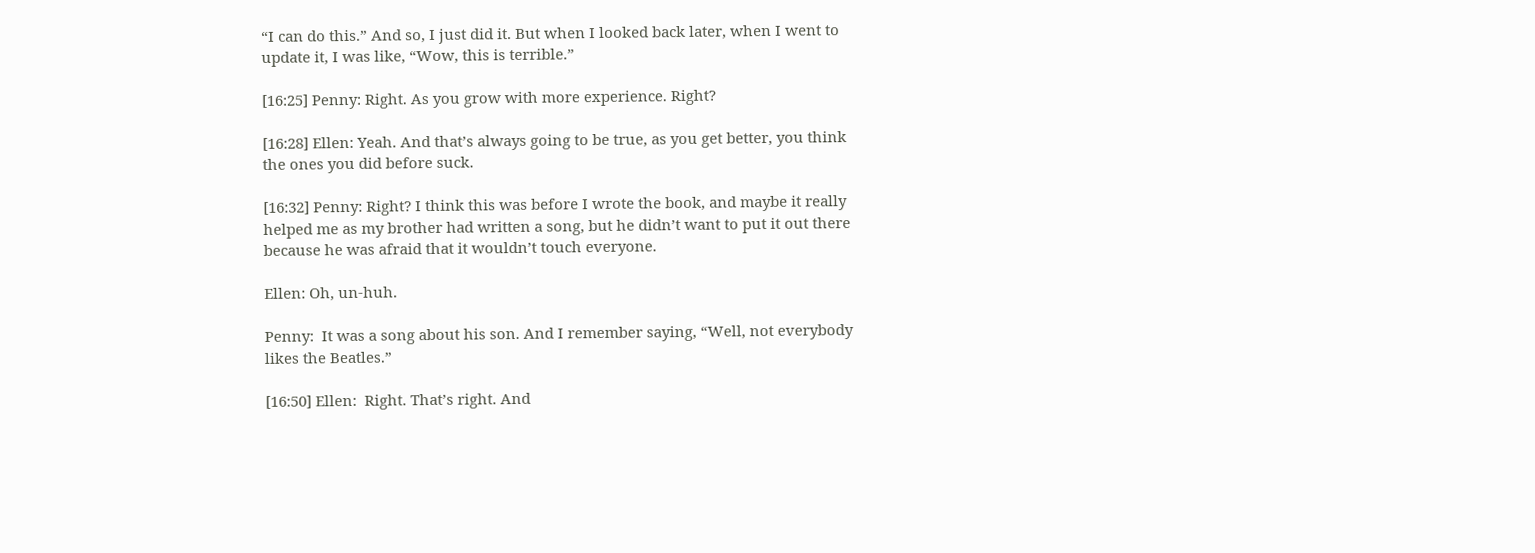“I can do this.” And so, I just did it. But when I looked back later, when I went to update it, I was like, “Wow, this is terrible.”

[16:25] Penny: Right. As you grow with more experience. Right?

[16:28] Ellen: Yeah. And that’s always going to be true, as you get better, you think the ones you did before suck.

[16:32] Penny: Right? I think this was before I wrote the book, and maybe it really helped me as my brother had written a song, but he didn’t want to put it out there because he was afraid that it wouldn’t touch everyone.

Ellen: Oh, un-huh.

Penny:  It was a song about his son. And I remember saying, “Well, not everybody likes the Beatles.”

[16:50] Ellen:  Right. That’s right. And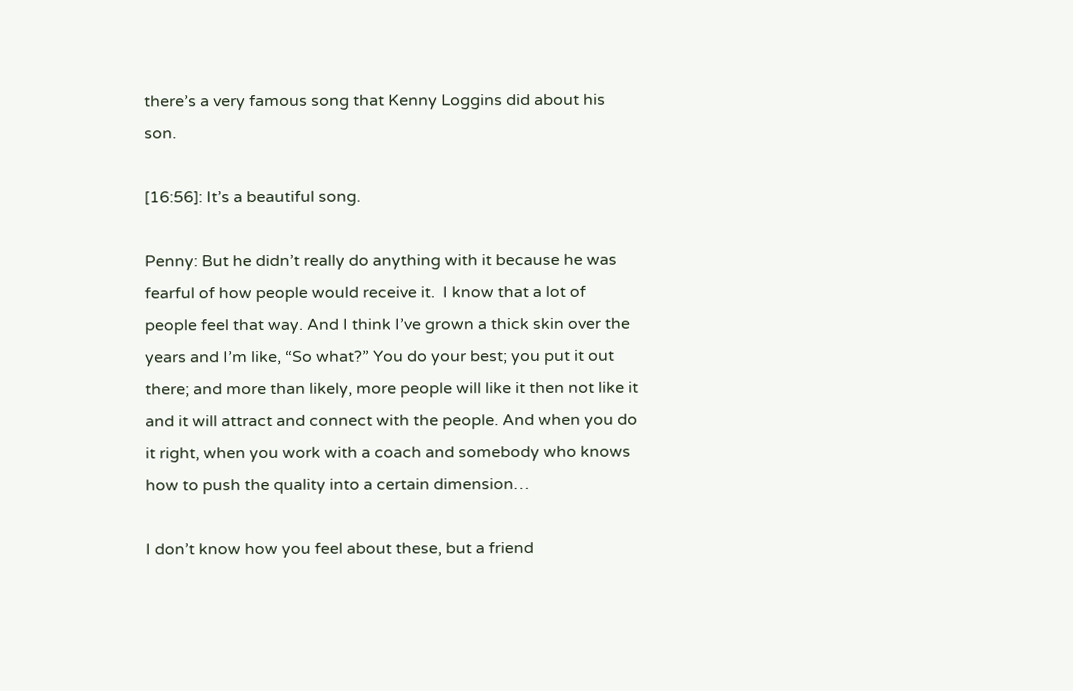there’s a very famous song that Kenny Loggins did about his son.

[16:56]: It’s a beautiful song.

Penny: But he didn’t really do anything with it because he was fearful of how people would receive it.  I know that a lot of people feel that way. And I think I’ve grown a thick skin over the years and I’m like, “So what?” You do your best; you put it out there; and more than likely, more people will like it then not like it and it will attract and connect with the people. And when you do it right, when you work with a coach and somebody who knows how to push the quality into a certain dimension…

I don’t know how you feel about these, but a friend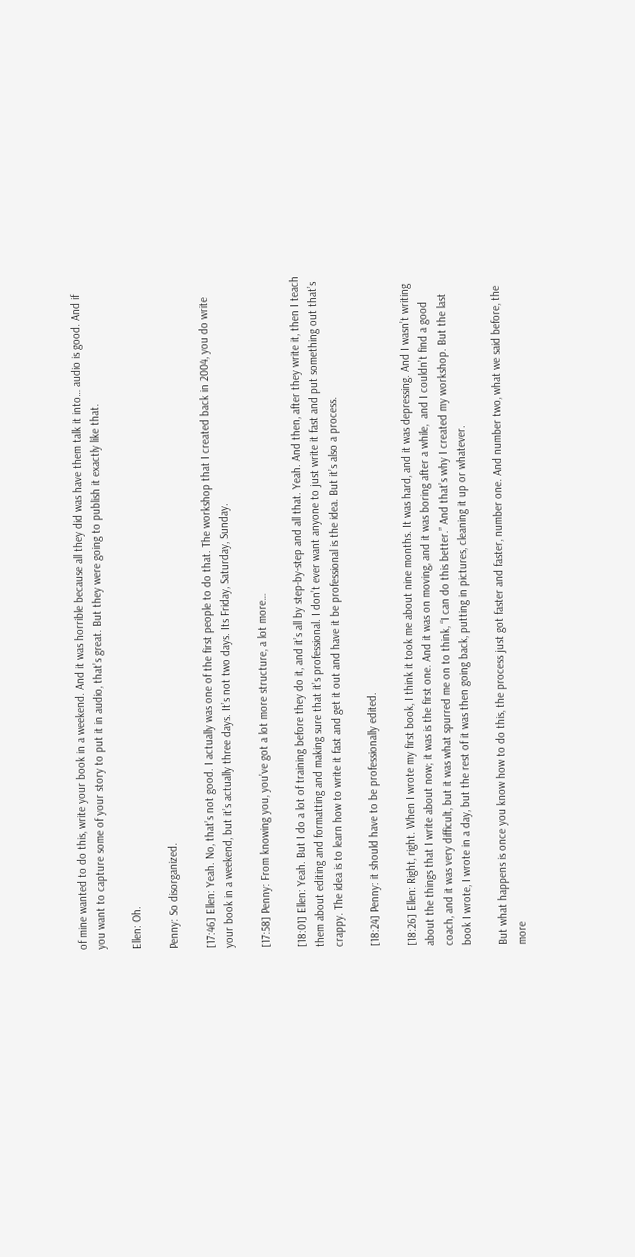of mine wanted to do this, write your book in a weekend. And it was horrible because all they did was have them talk it into… audio is good. And if you want to capture some of your story to put it in audio, that’s great. But they were going to publish it exactly like that.

Ellen: Oh.

Penny: So disorganized.

[17:46] Ellen: Yeah. No, that’s not good. I actually was one of the first people to do that. The workshop that I created back in 2004, you do write your book in a weekend, but it’s actually three days. It’s not two days. Its Friday, Saturday, Sunday.

[17:58] Penny: From knowing you, you’ve got a lot more structure, a lot more…

[18:01] Ellen: Yeah. But I do a lot of training before they do it, and it’s all by step-by-step and all that. Yeah. And then, after they write it, then I teach them about editing and formatting and making sure that it’s professional. I don’t ever want anyone to just write it fast and put something out that’s crappy. The idea is to learn how to write it fast and get it out and have it be professional is the idea. But it’s also a process.

[18:24] Penny: it should have to be professionally edited.

[18:26] Ellen: Right, right. When I wrote my first book, I think it took me about nine months. It was hard, and it was depressing. And I wasn’t writing about the things that I write about now; it was is the first one. And it was on moving, and it was boring after a while,  and I couldn’t find a good coach, and it was very difficult, but it was what spurred me on to think, “I can do this better.” And that’s why I created my workshop. But the last book I wrote, I wrote in a day, but the rest of it was then going back, putting in pictures, cleaning it up or whatever.

But what happens is once you know how to do this, the process just got faster and faster, number one. And number two, what we said before, the more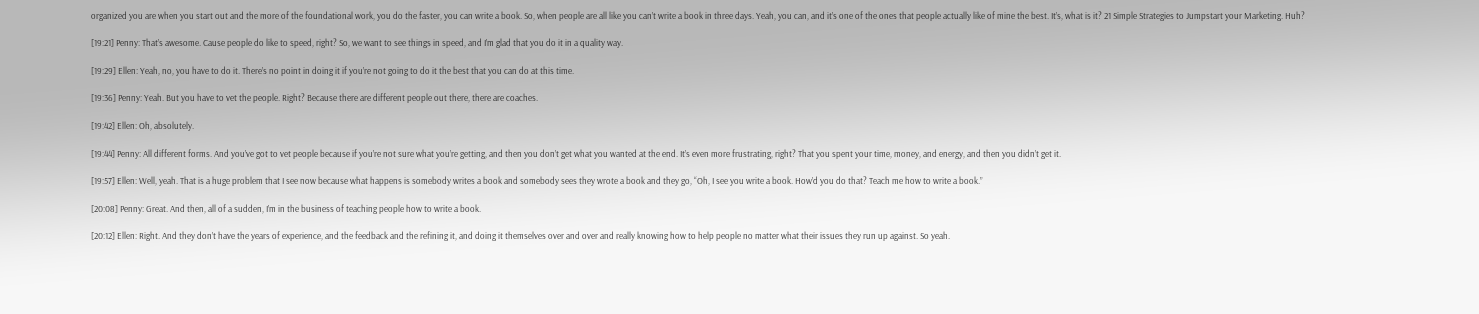organized you are when you start out and the more of the foundational work, you do the faster, you can write a book. So, when people are all like you can’t write a book in three days. Yeah, you can, and it’s one of the ones that people actually like of mine the best. It’s, what is it? 21 Simple Strategies to Jumpstart your Marketing. Huh?

[19:21] Penny: That’s awesome. Cause people do like to speed, right? So, we want to see things in speed, and I’m glad that you do it in a quality way.

[19:29] Ellen: Yeah, no, you have to do it. There’s no point in doing it if you’re not going to do it the best that you can do at this time.

[19:36] Penny: Yeah. But you have to vet the people. Right? Because there are different people out there, there are coaches.

[19:42] Ellen: Oh, absolutely.

[19:44] Penny: All different forms. And you’ve got to vet people because if you’re not sure what you’re getting, and then you don’t get what you wanted at the end. It’s even more frustrating, right? That you spent your time, money, and energy, and then you didn’t get it.

[19:57] Ellen: Well, yeah. That is a huge problem that I see now because what happens is somebody writes a book and somebody sees they wrote a book and they go, “Oh, I see you write a book. How’d you do that? Teach me how to write a book.”

[20:08] Penny: Great. And then, all of a sudden, I’m in the business of teaching people how to write a book.

[20:12] Ellen: Right. And they don’t have the years of experience, and the feedback and the refining it, and doing it themselves over and over and really knowing how to help people no matter what their issues they run up against. So yeah.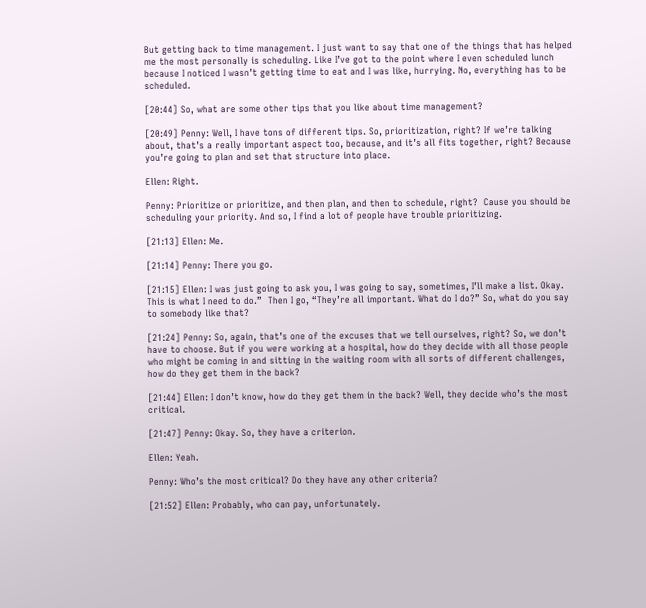But getting back to time management. I just want to say that one of the things that has helped me the most personally is scheduling. Like I’ve got to the point where I even scheduled lunch because I noticed I wasn’t getting time to eat and I was like, hurrying. No, everything has to be scheduled.

[20:44] So, what are some other tips that you like about time management?

[20:49] Penny: Well, I have tons of different tips. So, prioritization, right? If we’re talking about, that’s a really important aspect too, because, and it’s all fits together, right? Because you’re going to plan and set that structure into place.

Ellen: Right.

Penny: Prioritize or prioritize, and then plan, and then to schedule, right?  Cause you should be scheduling your priority. And so, I find a lot of people have trouble prioritizing.

[21:13] Ellen: Me.

[21:14] Penny: There you go.

[21:15] Ellen: I was just going to ask you, I was going to say, sometimes, I’ll make a list. Okay. This is what I need to do.”  Then I go, “They’re all important. What do I do?” So, what do you say to somebody like that?

[21:24] Penny: So, again, that’s one of the excuses that we tell ourselves, right? So, we don’t have to choose. But if you were working at a hospital, how do they decide with all those people who might be coming in and sitting in the waiting room with all sorts of different challenges, how do they get them in the back?

[21:44] Ellen: I don’t know, how do they get them in the back? Well, they decide who’s the most critical.

[21:47] Penny: Okay. So, they have a criterion.

Ellen: Yeah.

Penny: Who’s the most critical? Do they have any other criteria?

[21:52] Ellen: Probably, who can pay, unfortunately.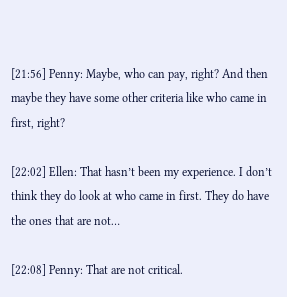[21:56] Penny: Maybe, who can pay, right? And then maybe they have some other criteria like who came in first, right?

[22:02] Ellen: That hasn’t been my experience. I don’t think they do look at who came in first. They do have the ones that are not…

[22:08] Penny: That are not critical.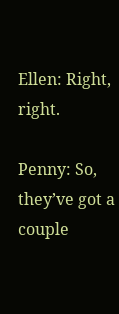Ellen: Right, right.

Penny: So, they’ve got a couple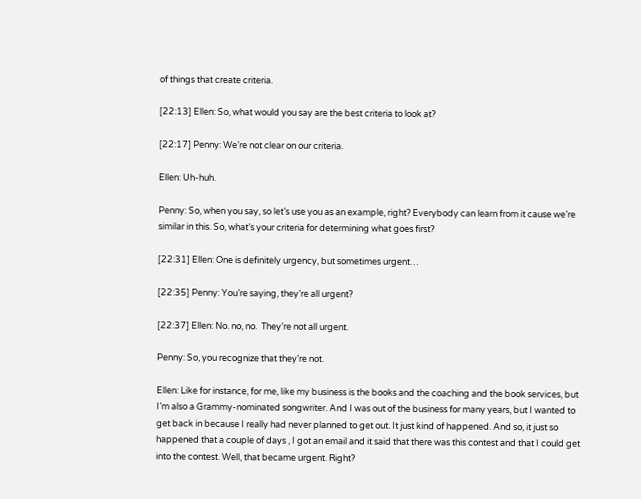of things that create criteria.

[22:13] Ellen: So, what would you say are the best criteria to look at?

[22:17] Penny: We’re not clear on our criteria.

Ellen: Uh-huh.

Penny: So, when you say, so let’s use you as an example, right? Everybody can learn from it cause we’re similar in this. So, what’s your criteria for determining what goes first?

[22:31] Ellen: One is definitely urgency, but sometimes urgent…

[22:35] Penny: You’re saying, they’re all urgent?

[22:37] Ellen: No. no, no.  They’re not all urgent.

Penny: So, you recognize that they’re not.

Ellen: Like for instance, for me, like my business is the books and the coaching and the book services, but I’m also a Grammy-nominated songwriter. And I was out of the business for many years, but I wanted to get back in because I really had never planned to get out. It just kind of happened. And so, it just so happened that a couple of days , I got an email and it said that there was this contest and that I could get into the contest. Well, that became urgent. Right?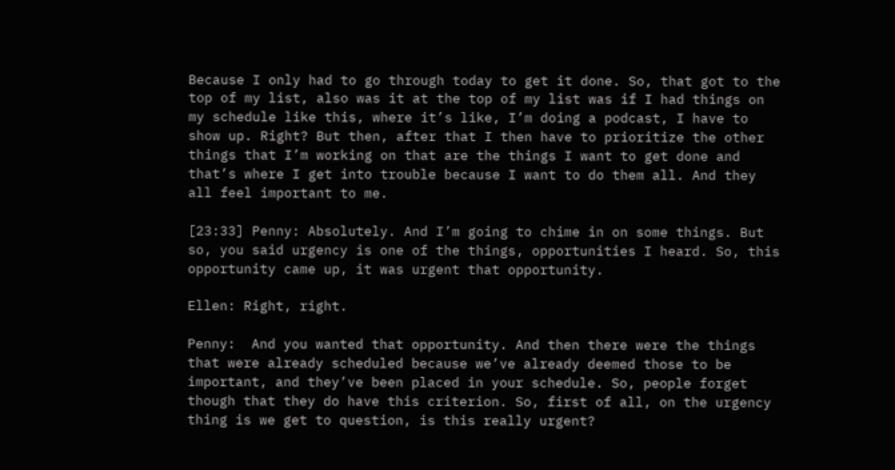Because I only had to go through today to get it done. So, that got to the top of my list, also was it at the top of my list was if I had things on my schedule like this, where it’s like, I’m doing a podcast, I have to show up. Right? But then, after that I then have to prioritize the other things that I’m working on that are the things I want to get done and that’s where I get into trouble because I want to do them all. And they all feel important to me.

[23:33] Penny: Absolutely. And I’m going to chime in on some things. But so, you said urgency is one of the things, opportunities I heard. So, this opportunity came up, it was urgent that opportunity.

Ellen: Right, right.

Penny:  And you wanted that opportunity. And then there were the things that were already scheduled because we’ve already deemed those to be important, and they’ve been placed in your schedule. So, people forget though that they do have this criterion. So, first of all, on the urgency thing is we get to question, is this really urgent?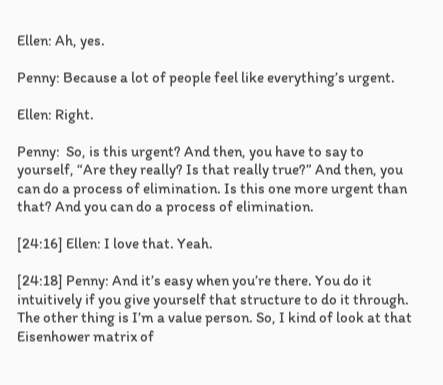Ellen: Ah, yes.

Penny: Because a lot of people feel like everything’s urgent.

Ellen: Right.

Penny:  So, is this urgent? And then, you have to say to yourself, “Are they really? Is that really true?” And then, you can do a process of elimination. Is this one more urgent than that? And you can do a process of elimination.

[24:16] Ellen: I love that. Yeah.

[24:18] Penny: And it’s easy when you’re there. You do it intuitively if you give yourself that structure to do it through. The other thing is I’m a value person. So, I kind of look at that Eisenhower matrix of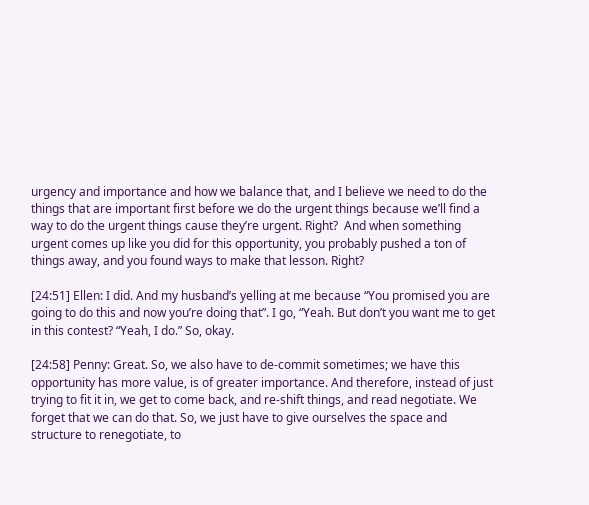urgency and importance and how we balance that, and I believe we need to do the things that are important first before we do the urgent things because we’ll find a way to do the urgent things cause they’re urgent. Right?  And when something urgent comes up like you did for this opportunity, you probably pushed a ton of things away, and you found ways to make that lesson. Right?

[24:51] Ellen: I did. And my husband’s yelling at me because “You promised you are going to do this and now you’re doing that”. I go, “Yeah. But don’t you want me to get in this contest? “Yeah, I do.” So, okay.

[24:58] Penny: Great. So, we also have to de-commit sometimes; we have this opportunity has more value, is of greater importance. And therefore, instead of just trying to fit it in, we get to come back, and re-shift things, and read negotiate. We forget that we can do that. So, we just have to give ourselves the space and structure to renegotiate, to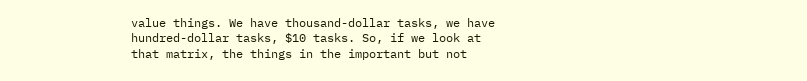value things. We have thousand-dollar tasks, we have hundred-dollar tasks, $10 tasks. So, if we look at that matrix, the things in the important but not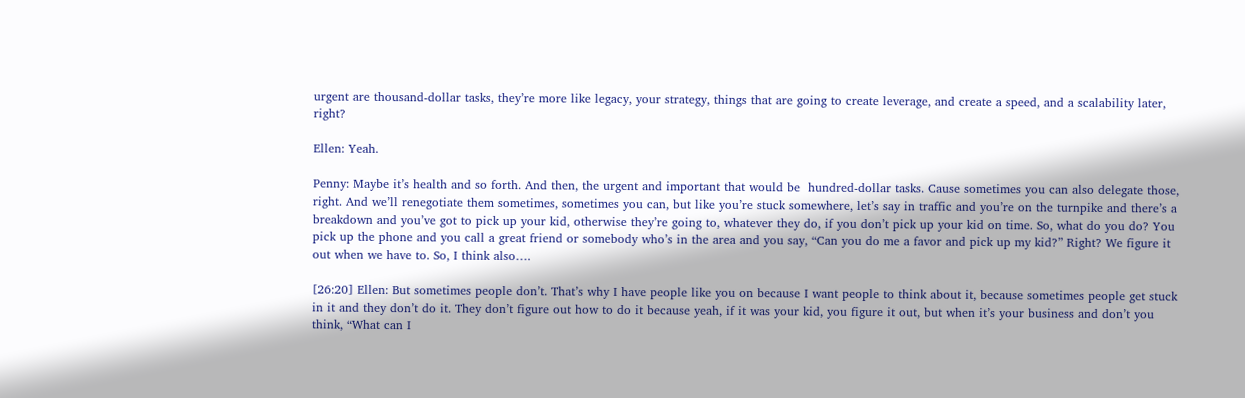urgent are thousand-dollar tasks, they’re more like legacy, your strategy, things that are going to create leverage, and create a speed, and a scalability later, right?

Ellen: Yeah.

Penny: Maybe it’s health and so forth. And then, the urgent and important that would be  hundred-dollar tasks. Cause sometimes you can also delegate those, right. And we’ll renegotiate them sometimes, sometimes you can, but like you’re stuck somewhere, let’s say in traffic and you’re on the turnpike and there’s a breakdown and you’ve got to pick up your kid, otherwise they’re going to, whatever they do, if you don’t pick up your kid on time. So, what do you do? You pick up the phone and you call a great friend or somebody who’s in the area and you say, “Can you do me a favor and pick up my kid?” Right? We figure it out when we have to. So, I think also….

[26:20] Ellen: But sometimes people don’t. That’s why I have people like you on because I want people to think about it, because sometimes people get stuck in it and they don’t do it. They don’t figure out how to do it because yeah, if it was your kid, you figure it out, but when it’s your business and don’t you think, “What can I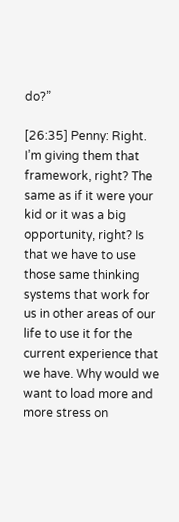do?”

[26:35] Penny: Right. I’m giving them that framework, right? The same as if it were your kid or it was a big opportunity, right? Is that we have to use those same thinking systems that work for us in other areas of our life to use it for the current experience that we have. Why would we want to load more and more stress on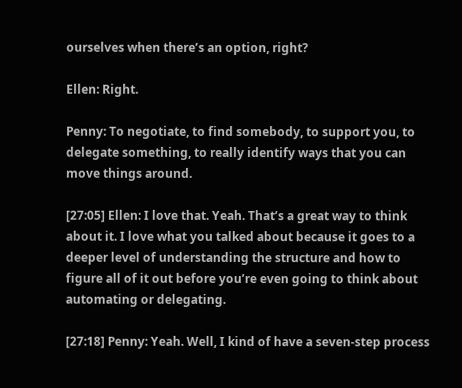ourselves when there’s an option, right?

Ellen: Right.

Penny: To negotiate, to find somebody, to support you, to delegate something, to really identify ways that you can move things around.

[27:05] Ellen: I love that. Yeah. That’s a great way to think about it. I love what you talked about because it goes to a deeper level of understanding the structure and how to figure all of it out before you’re even going to think about automating or delegating.

[27:18] Penny: Yeah. Well, I kind of have a seven-step process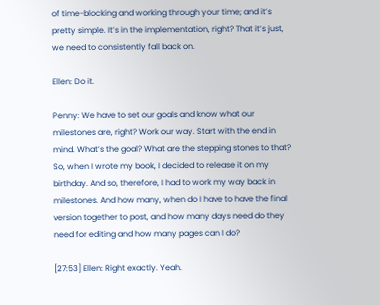of time-blocking and working through your time; and it’s pretty simple. It’s in the implementation, right? That it’s just, we need to consistently fall back on.

Ellen: Do it.

Penny: We have to set our goals and know what our milestones are, right? Work our way. Start with the end in mind. What’s the goal? What are the stepping stones to that? So, when I wrote my book, I decided to release it on my birthday. And so, therefore, I had to work my way back in milestones. And how many, when do I have to have the final version together to post, and how many days need do they need for editing and how many pages can I do?

[27:53] Ellen: Right exactly. Yeah.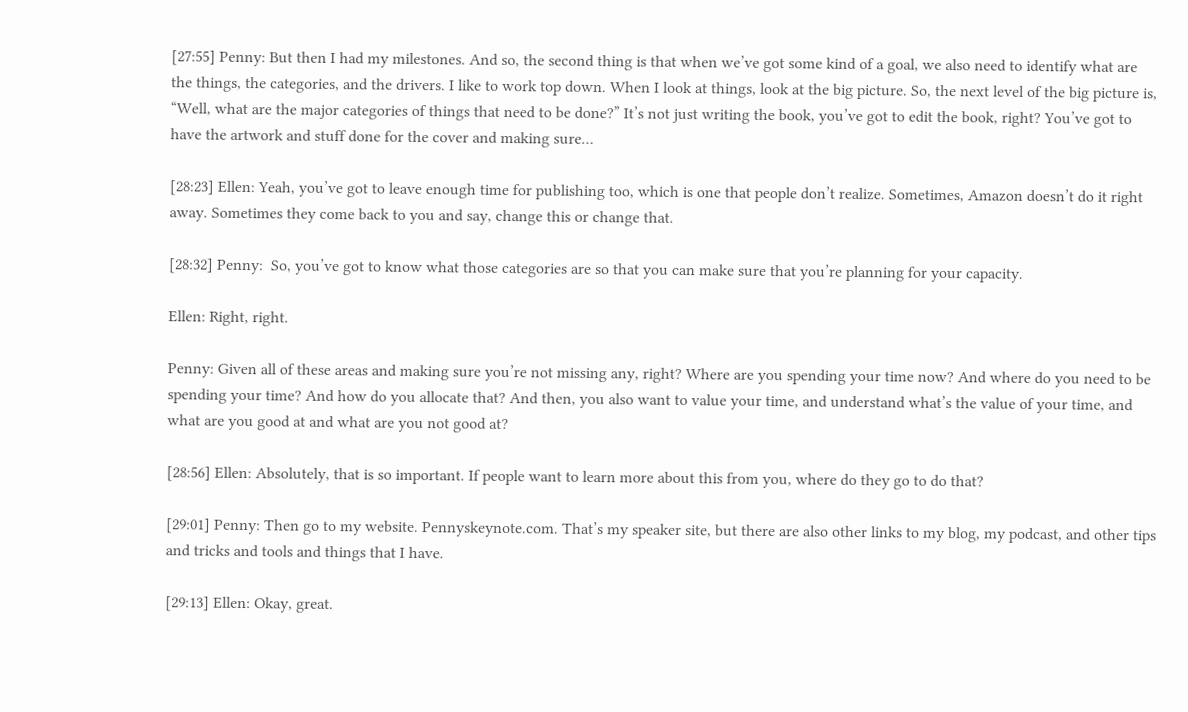[27:55] Penny: But then I had my milestones. And so, the second thing is that when we’ve got some kind of a goal, we also need to identify what are the things, the categories, and the drivers. I like to work top down. When I look at things, look at the big picture. So, the next level of the big picture is, “Well, what are the major categories of things that need to be done?” It’s not just writing the book, you’ve got to edit the book, right? You’ve got to have the artwork and stuff done for the cover and making sure…

[28:23] Ellen: Yeah, you’ve got to leave enough time for publishing too, which is one that people don’t realize. Sometimes, Amazon doesn’t do it right away. Sometimes they come back to you and say, change this or change that.

[28:32] Penny:  So, you’ve got to know what those categories are so that you can make sure that you’re planning for your capacity.

Ellen: Right, right.

Penny: Given all of these areas and making sure you’re not missing any, right? Where are you spending your time now? And where do you need to be spending your time? And how do you allocate that? And then, you also want to value your time, and understand what’s the value of your time, and what are you good at and what are you not good at?

[28:56] Ellen: Absolutely, that is so important. If people want to learn more about this from you, where do they go to do that?

[29:01] Penny: Then go to my website. Pennyskeynote.com. That’s my speaker site, but there are also other links to my blog, my podcast, and other tips and tricks and tools and things that I have.

[29:13] Ellen: Okay, great.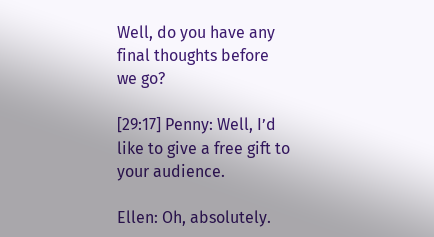Well, do you have any final thoughts before we go?

[29:17] Penny: Well, I’d like to give a free gift to your audience.

Ellen: Oh, absolutely.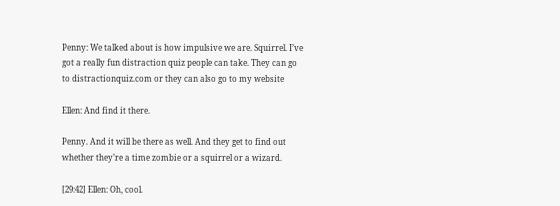Penny: We talked about is how impulsive we are. Squirrel. I’ve got a really fun distraction quiz people can take. They can go to distractionquiz.com or they can also go to my website

Ellen: And find it there.

Penny. And it will be there as well. And they get to find out whether they’re a time zombie or a squirrel or a wizard.

[29:42] Ellen: Oh, cool.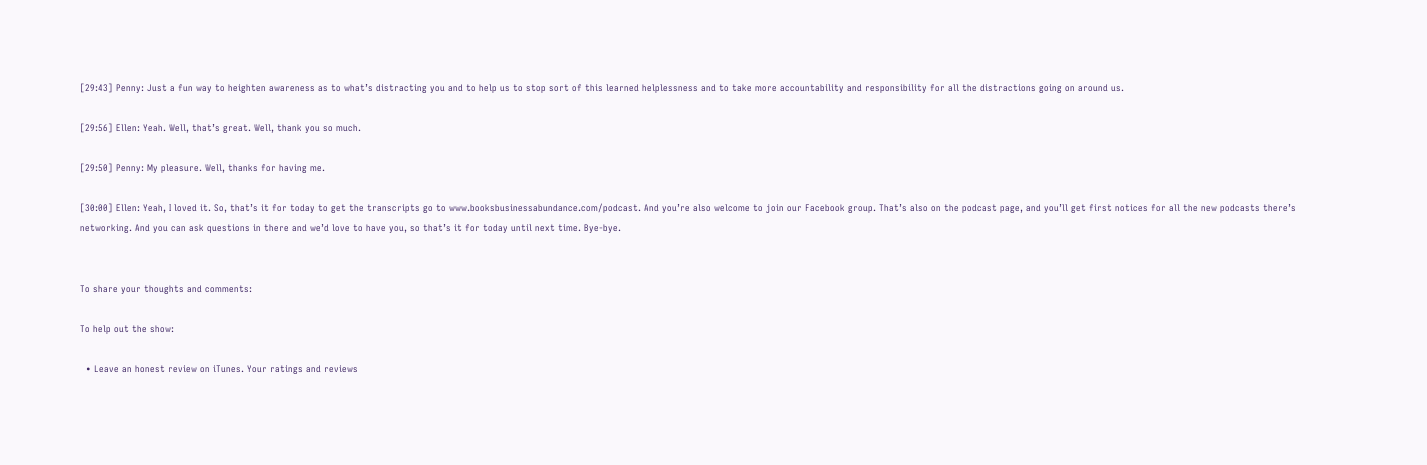[29:43] Penny: Just a fun way to heighten awareness as to what’s distracting you and to help us to stop sort of this learned helplessness and to take more accountability and responsibility for all the distractions going on around us.

[29:56] Ellen: Yeah. Well, that’s great. Well, thank you so much.

[29:50] Penny: My pleasure. Well, thanks for having me.

[30:00] Ellen: Yeah, I loved it. So, that’s it for today to get the transcripts go to www.booksbusinessabundance.com/podcast. And you’re also welcome to join our Facebook group. That’s also on the podcast page, and you’ll get first notices for all the new podcasts there’s networking. And you can ask questions in there and we’d love to have you, so that’s it for today until next time. Bye-bye.


To share your thoughts and comments:

To help out the show:

  • Leave an honest review on iTunes. Your ratings and reviews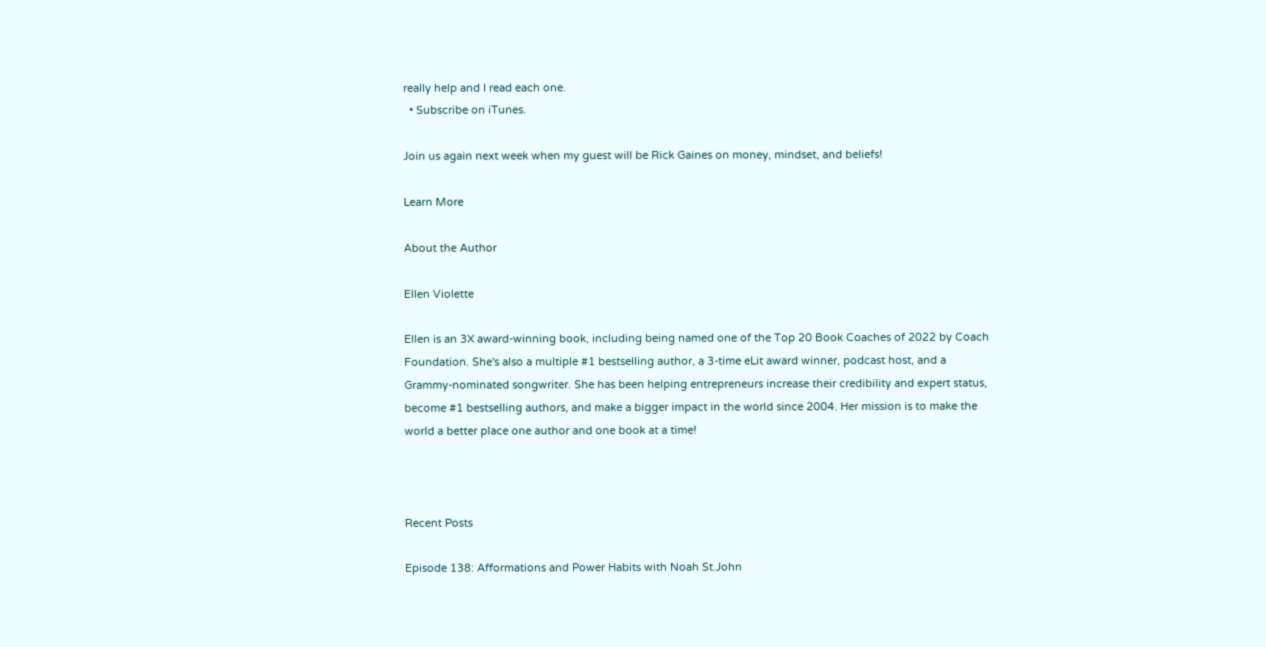really help and I read each one.
  • Subscribe on iTunes.

Join us again next week when my guest will be Rick Gaines on money, mindset, and beliefs!

Learn More

About the Author

Ellen Violette

Ellen is an 3X award-winning book, including being named one of the Top 20 Book Coaches of 2022 by Coach Foundation. She's also a multiple #1 bestselling author, a 3-time eLit award winner, podcast host, and a Grammy-nominated songwriter. She has been helping entrepreneurs increase their credibility and expert status, become #1 bestselling authors, and make a bigger impact in the world since 2004. Her mission is to make the world a better place one author and one book at a time!



Recent Posts

Episode 138: Afformations and Power Habits with Noah St.John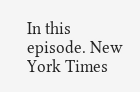In this episode. New York Times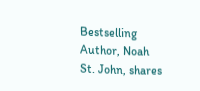Bestselling Author, Noah St. John, shares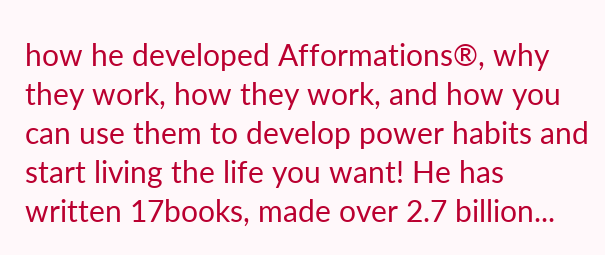how he developed Afformations®, why they work, how they work, and how you can use them to develop power habits and start living the life you want! He has written 17books, made over 2.7 billion...